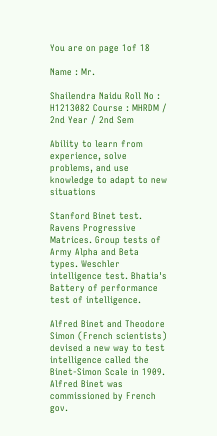You are on page 1of 18

Name : Mr.

Shailendra Naidu Roll No : H1213082 Course : MHRDM / 2nd Year / 2nd Sem

Ability to learn from experience, solve problems, and use knowledge to adapt to new situations

Stanford Binet test. Ravens Progressive Matrices. Group tests of Army Alpha and Beta types. Weschler intelligence test. Bhatia's Battery of performance test of intelligence.

Alfred Binet and Theodore Simon (French scientists) devised a new way to test intelligence called the Binet-Simon Scale in 1909. Alfred Binet was commissioned by French gov.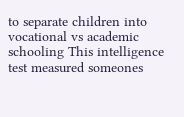to separate children into vocational vs academic schooling This intelligence test measured someones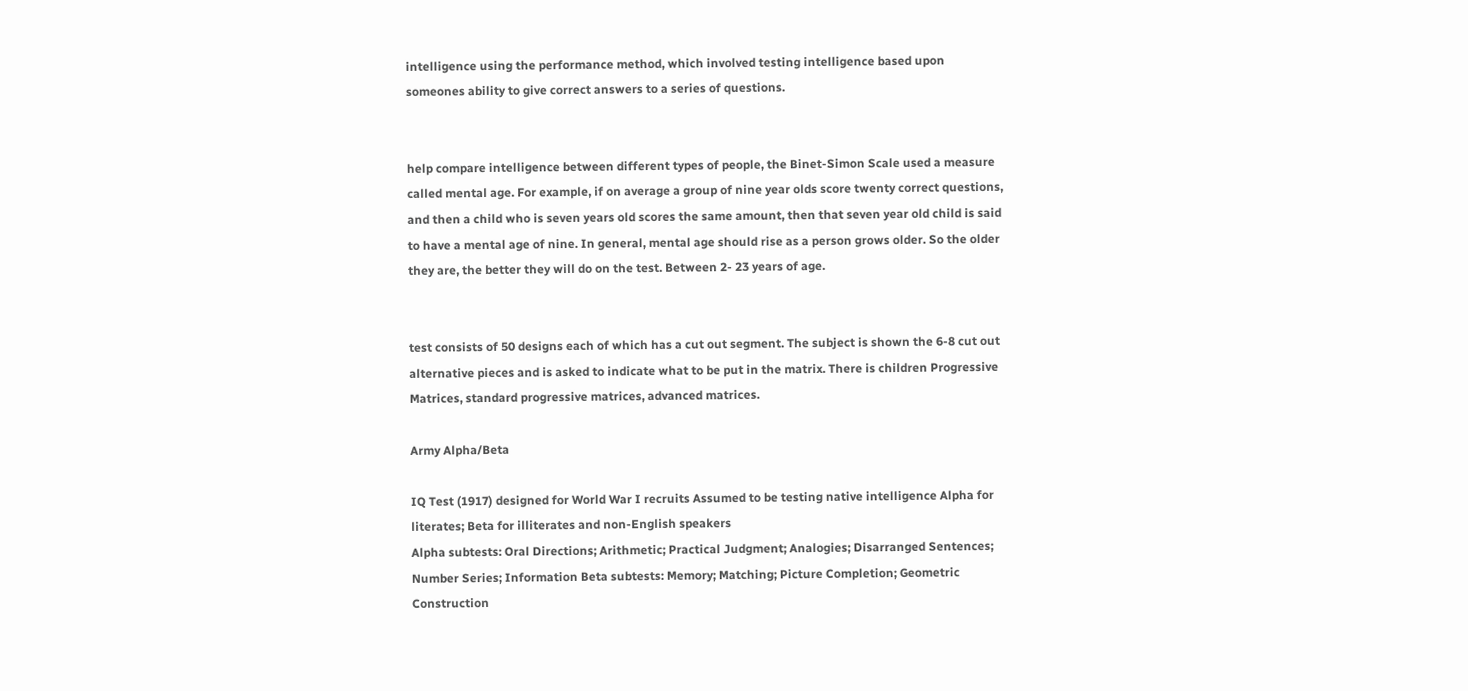intelligence using the performance method, which involved testing intelligence based upon someones ability to give correct answers to a series of questions.


help compare intelligence between different types of people, the Binet-Simon Scale used a measure called mental age. For example, if on average a group of nine year olds score twenty correct questions, and then a child who is seven years old scores the same amount, then that seven year old child is said to have a mental age of nine. In general, mental age should rise as a person grows older. So the older they are, the better they will do on the test. Between 2- 23 years of age.


test consists of 50 designs each of which has a cut out segment. The subject is shown the 6-8 cut out alternative pieces and is asked to indicate what to be put in the matrix. There is children Progressive Matrices, standard progressive matrices, advanced matrices.

Army Alpha/Beta

IQ Test (1917) designed for World War I recruits Assumed to be testing native intelligence Alpha for literates; Beta for illiterates and non-English speakers
Alpha subtests: Oral Directions; Arithmetic; Practical Judgment; Analogies; Disarranged Sentences; Number Series; Information Beta subtests: Memory; Matching; Picture Completion; Geometric Construction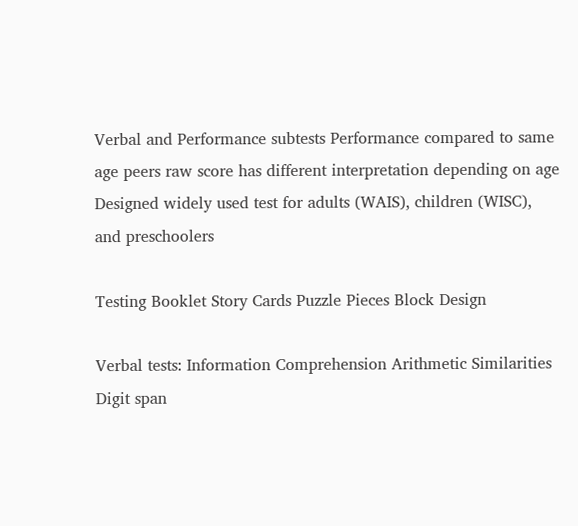Verbal and Performance subtests Performance compared to same age peers raw score has different interpretation depending on age Designed widely used test for adults (WAIS), children (WISC), and preschoolers

Testing Booklet Story Cards Puzzle Pieces Block Design

Verbal tests: Information Comprehension Arithmetic Similarities Digit span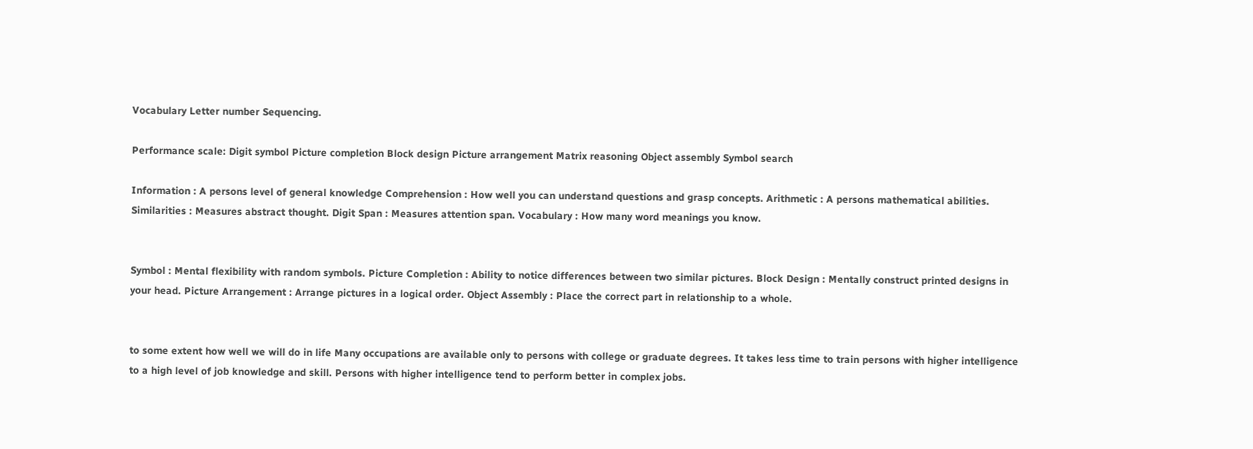Vocabulary Letter number Sequencing.

Performance scale: Digit symbol Picture completion Block design Picture arrangement Matrix reasoning Object assembly Symbol search

Information : A persons level of general knowledge Comprehension : How well you can understand questions and grasp concepts. Arithmetic : A persons mathematical abilities. Similarities : Measures abstract thought. Digit Span : Measures attention span. Vocabulary : How many word meanings you know.


Symbol : Mental flexibility with random symbols. Picture Completion : Ability to notice differences between two similar pictures. Block Design : Mentally construct printed designs in your head. Picture Arrangement : Arrange pictures in a logical order. Object Assembly : Place the correct part in relationship to a whole.


to some extent how well we will do in life Many occupations are available only to persons with college or graduate degrees. It takes less time to train persons with higher intelligence to a high level of job knowledge and skill. Persons with higher intelligence tend to perform better in complex jobs.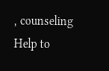, counseling Help to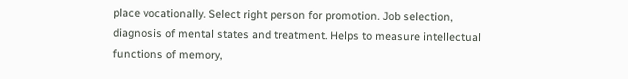place vocationally. Select right person for promotion. Job selection, diagnosis of mental states and treatment. Helps to measure intellectual functions of memory,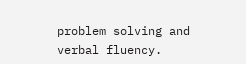problem solving and verbal fluency.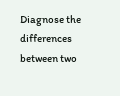Diagnose the differences between two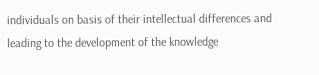individuals on basis of their intellectual differences and leading to the development of the knowledge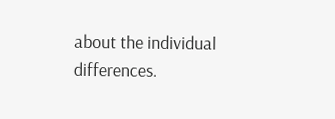about the individual differences.